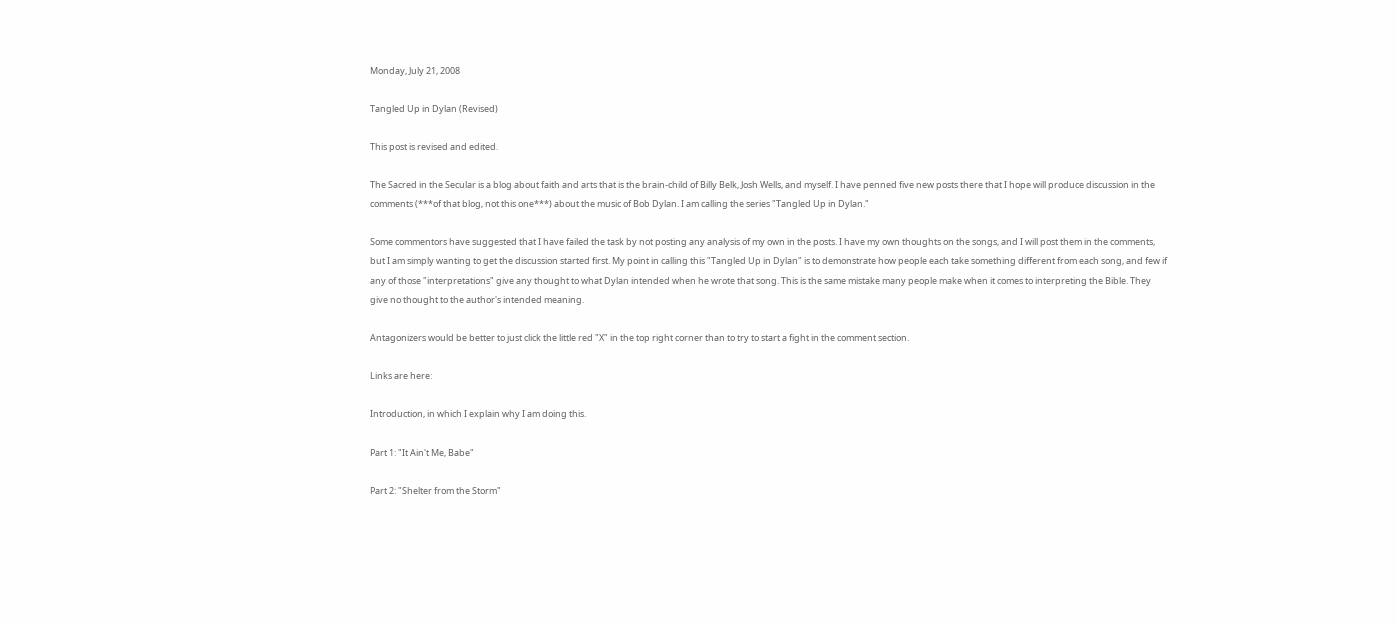Monday, July 21, 2008

Tangled Up in Dylan (Revised)

This post is revised and edited.

The Sacred in the Secular is a blog about faith and arts that is the brain-child of Billy Belk, Josh Wells, and myself. I have penned five new posts there that I hope will produce discussion in the comments (***of that blog, not this one***) about the music of Bob Dylan. I am calling the series "Tangled Up in Dylan."

Some commentors have suggested that I have failed the task by not posting any analysis of my own in the posts. I have my own thoughts on the songs, and I will post them in the comments, but I am simply wanting to get the discussion started first. My point in calling this "Tangled Up in Dylan" is to demonstrate how people each take something different from each song, and few if any of those "interpretations" give any thought to what Dylan intended when he wrote that song. This is the same mistake many people make when it comes to interpreting the Bible. They give no thought to the author's intended meaning.

Antagonizers would be better to just click the little red "X" in the top right corner than to try to start a fight in the comment section.

Links are here:

Introduction, in which I explain why I am doing this.

Part 1: "It Ain't Me, Babe"

Part 2: "Shelter from the Storm"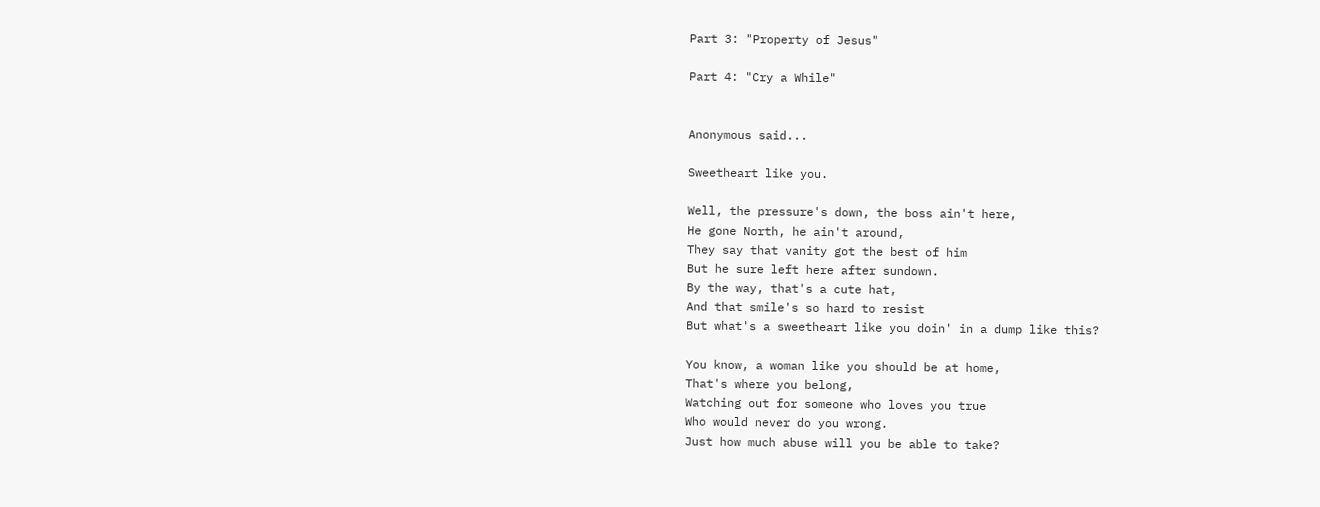Part 3: "Property of Jesus"

Part 4: "Cry a While"


Anonymous said...

Sweetheart like you.

Well, the pressure's down, the boss ain't here,
He gone North, he ain't around,
They say that vanity got the best of him
But he sure left here after sundown.
By the way, that's a cute hat,
And that smile's so hard to resist
But what's a sweetheart like you doin' in a dump like this?

You know, a woman like you should be at home,
That's where you belong,
Watching out for someone who loves you true
Who would never do you wrong.
Just how much abuse will you be able to take?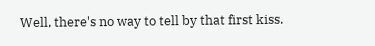Well, there's no way to tell by that first kiss.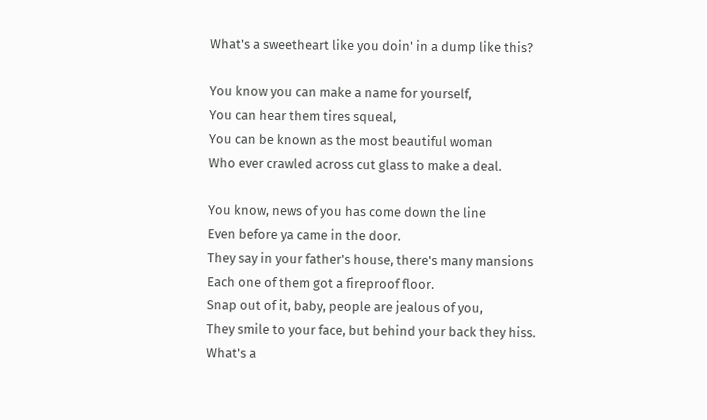What's a sweetheart like you doin' in a dump like this?

You know you can make a name for yourself,
You can hear them tires squeal,
You can be known as the most beautiful woman
Who ever crawled across cut glass to make a deal.

You know, news of you has come down the line
Even before ya came in the door.
They say in your father's house, there's many mansions
Each one of them got a fireproof floor.
Snap out of it, baby, people are jealous of you,
They smile to your face, but behind your back they hiss.
What's a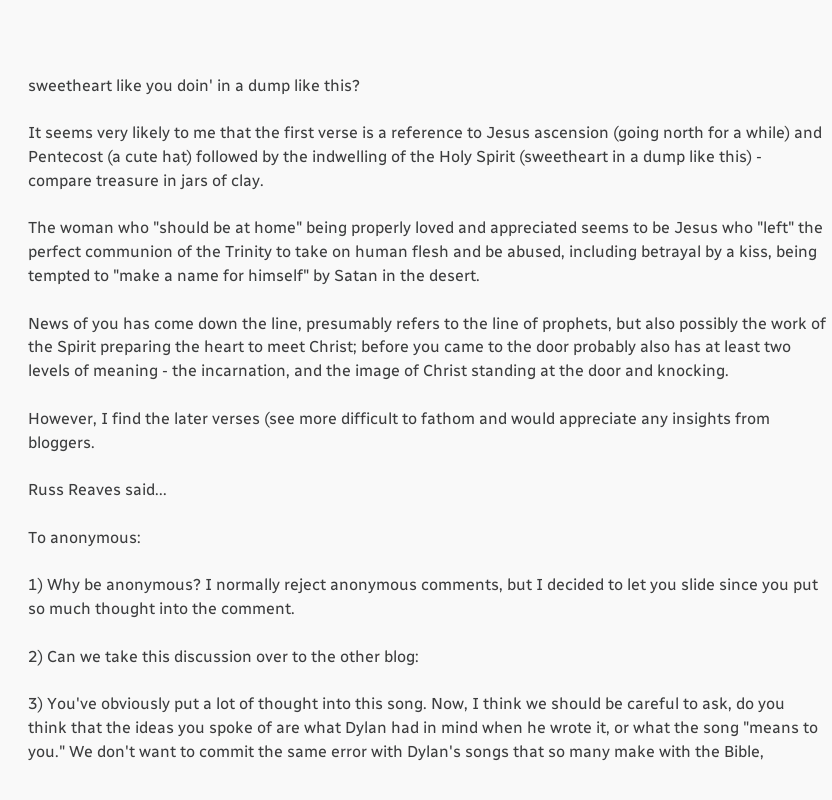sweetheart like you doin' in a dump like this?

It seems very likely to me that the first verse is a reference to Jesus ascension (going north for a while) and Pentecost (a cute hat) followed by the indwelling of the Holy Spirit (sweetheart in a dump like this) - compare treasure in jars of clay.

The woman who "should be at home" being properly loved and appreciated seems to be Jesus who "left" the perfect communion of the Trinity to take on human flesh and be abused, including betrayal by a kiss, being tempted to "make a name for himself" by Satan in the desert.

News of you has come down the line, presumably refers to the line of prophets, but also possibly the work of the Spirit preparing the heart to meet Christ; before you came to the door probably also has at least two levels of meaning - the incarnation, and the image of Christ standing at the door and knocking.

However, I find the later verses (see more difficult to fathom and would appreciate any insights from bloggers.

Russ Reaves said...

To anonymous:

1) Why be anonymous? I normally reject anonymous comments, but I decided to let you slide since you put so much thought into the comment.

2) Can we take this discussion over to the other blog:

3) You've obviously put a lot of thought into this song. Now, I think we should be careful to ask, do you think that the ideas you spoke of are what Dylan had in mind when he wrote it, or what the song "means to you." We don't want to commit the same error with Dylan's songs that so many make with the Bible,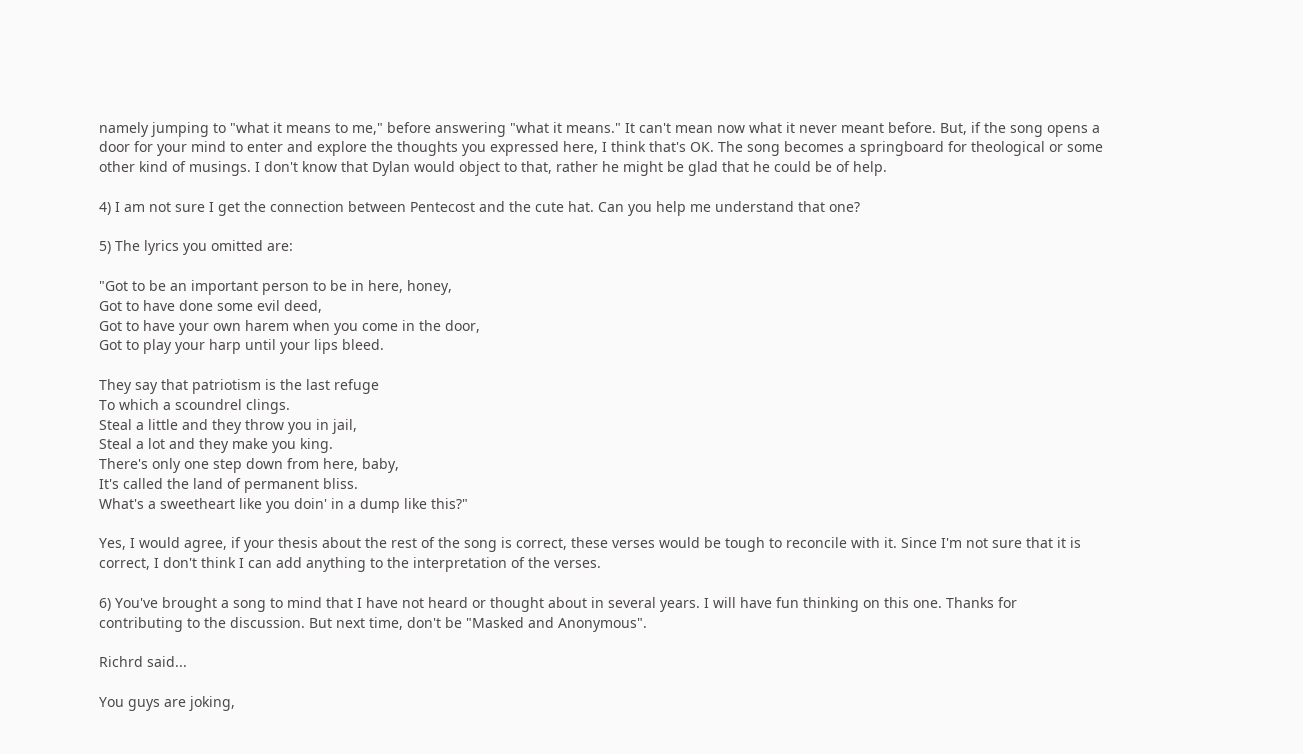namely jumping to "what it means to me," before answering "what it means." It can't mean now what it never meant before. But, if the song opens a door for your mind to enter and explore the thoughts you expressed here, I think that's OK. The song becomes a springboard for theological or some other kind of musings. I don't know that Dylan would object to that, rather he might be glad that he could be of help.

4) I am not sure I get the connection between Pentecost and the cute hat. Can you help me understand that one?

5) The lyrics you omitted are:

"Got to be an important person to be in here, honey,
Got to have done some evil deed,
Got to have your own harem when you come in the door,
Got to play your harp until your lips bleed.

They say that patriotism is the last refuge
To which a scoundrel clings.
Steal a little and they throw you in jail,
Steal a lot and they make you king.
There's only one step down from here, baby,
It's called the land of permanent bliss.
What's a sweetheart like you doin' in a dump like this?"

Yes, I would agree, if your thesis about the rest of the song is correct, these verses would be tough to reconcile with it. Since I'm not sure that it is correct, I don't think I can add anything to the interpretation of the verses.

6) You've brought a song to mind that I have not heard or thought about in several years. I will have fun thinking on this one. Thanks for contributing to the discussion. But next time, don't be "Masked and Anonymous".

Richrd said...

You guys are joking,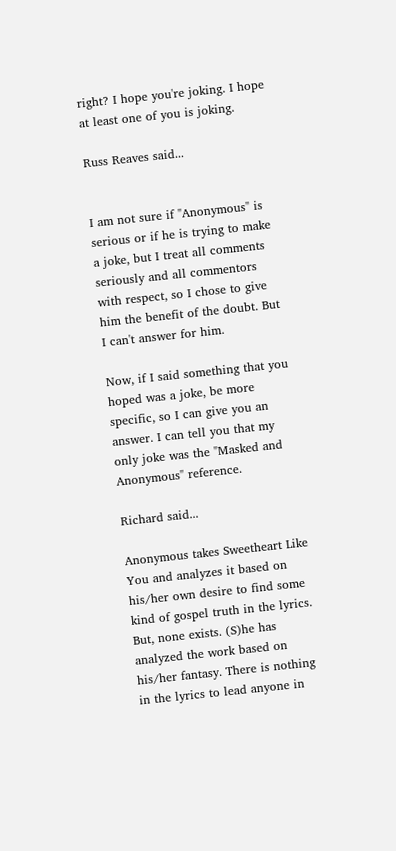right? I hope you're joking. I hope at least one of you is joking.

Russ Reaves said...


I am not sure if "Anonymous" is serious or if he is trying to make a joke, but I treat all comments seriously and all commentors with respect, so I chose to give him the benefit of the doubt. But I can't answer for him.

Now, if I said something that you hoped was a joke, be more specific, so I can give you an answer. I can tell you that my only joke was the "Masked and Anonymous" reference.

Richard said...

Anonymous takes Sweetheart Like You and analyzes it based on his/her own desire to find some kind of gospel truth in the lyrics. But, none exists. (S)he has analyzed the work based on his/her fantasy. There is nothing in the lyrics to lead anyone in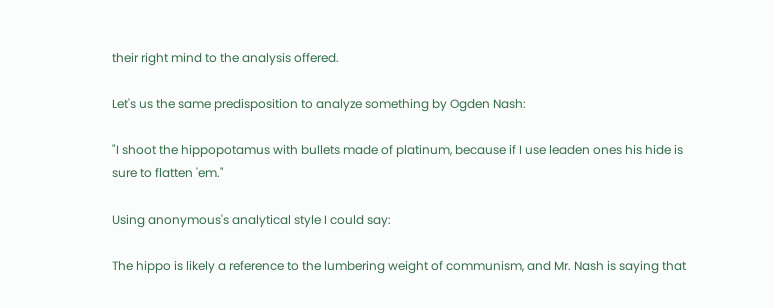their right mind to the analysis offered.

Let's us the same predisposition to analyze something by Ogden Nash:

"I shoot the hippopotamus with bullets made of platinum, because if I use leaden ones his hide is sure to flatten 'em."

Using anonymous's analytical style I could say:

The hippo is likely a reference to the lumbering weight of communism, and Mr. Nash is saying that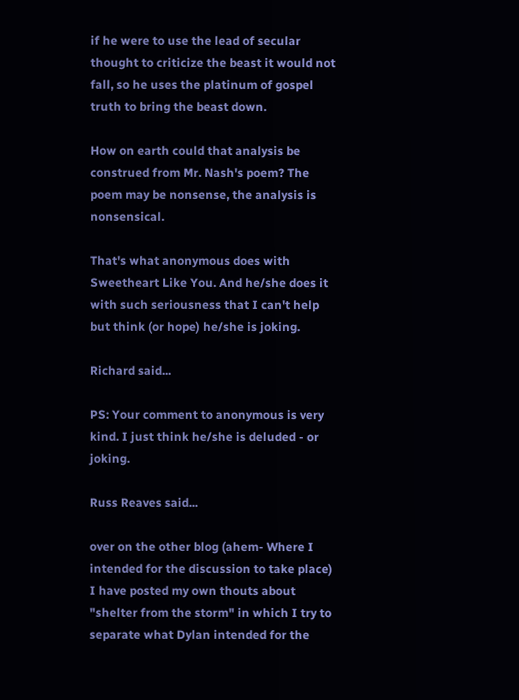if he were to use the lead of secular thought to criticize the beast it would not fall, so he uses the platinum of gospel truth to bring the beast down.

How on earth could that analysis be construed from Mr. Nash's poem? The poem may be nonsense, the analysis is nonsensical.

That's what anonymous does with Sweetheart Like You. And he/she does it with such seriousness that I can't help but think (or hope) he/she is joking.

Richard said...

PS: Your comment to anonymous is very kind. I just think he/she is deluded - or joking.

Russ Reaves said...

over on the other blog (ahem- Where I intended for the discussion to take place) I have posted my own thouts about "shelter from the storm" in which I try to separate what Dylan intended for the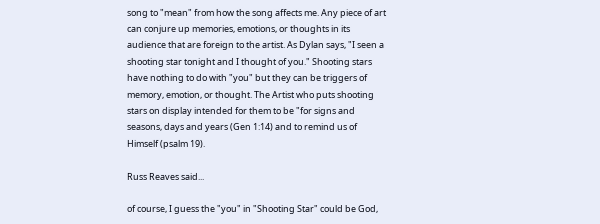song to "mean" from how the song affects me. Any piece of art can conjure up memories, emotions, or thoughts in its audience that are foreign to the artist. As Dylan says, "I seen a shooting star tonight and I thought of you." Shooting stars have nothing to do with "you" but they can be triggers of memory, emotion, or thought. The Artist who puts shooting stars on display intended for them to be "for signs and seasons, days and years (Gen 1:14) and to remind us of Himself (psalm 19).

Russ Reaves said...

of course, I guess the "you" in "Shooting Star" could be God,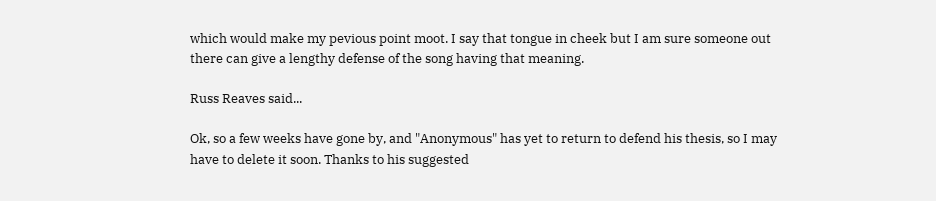which would make my pevious point moot. I say that tongue in cheek but I am sure someone out there can give a lengthy defense of the song having that meaning.

Russ Reaves said...

Ok, so a few weeks have gone by, and "Anonymous" has yet to return to defend his thesis, so I may have to delete it soon. Thanks to his suggested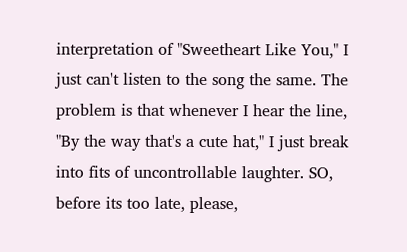interpretation of "Sweetheart Like You," I just can't listen to the song the same. The problem is that whenever I hear the line, "By the way that's a cute hat," I just break into fits of uncontrollable laughter. SO, before its too late, please,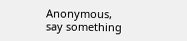Anonymous, say something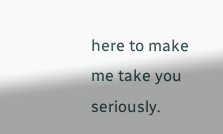here to make me take you seriously.